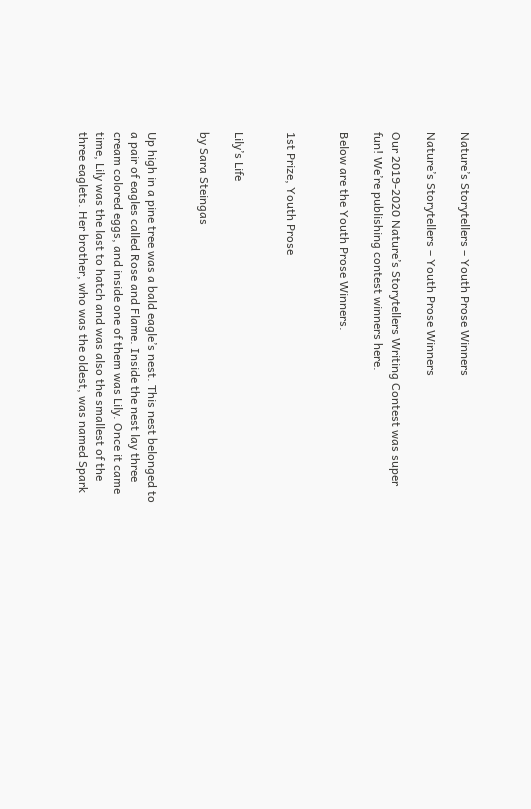Nature’s Storytellers – Youth Prose Winners

Nature’s Storytellers – Youth Prose Winners

Our 2019-2020 Nature’s Storytellers Writing Contest was super fun! We’re publishing contest winners here.

Below are the Youth Prose Winners.


1st Prize, Youth Prose


Lily’s Life

by Sara Steingas


Up high in a pine tree was a bald eagle’s nest. This nest belonged to a pair of eagles called Rose and Flame. Inside the nest lay three cream colored eggs, and inside one of them was Lily. Once it came time, Lily was the last to hatch and was also the smallest of the three eaglets. Her brother, who was the oldest, was named Spark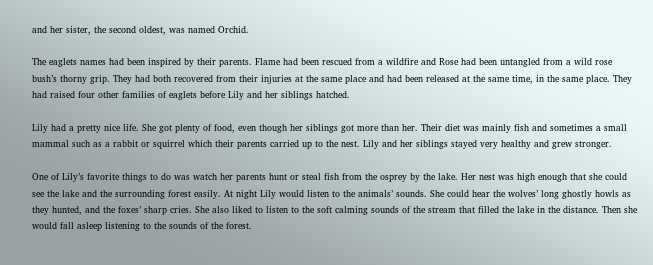and her sister, the second oldest, was named Orchid.

The eaglets names had been inspired by their parents. Flame had been rescued from a wildfire and Rose had been untangled from a wild rose bush’s thorny grip. They had both recovered from their injuries at the same place and had been released at the same time, in the same place. They had raised four other families of eaglets before Lily and her siblings hatched.

Lily had a pretty nice life. She got plenty of food, even though her siblings got more than her. Their diet was mainly fish and sometimes a small mammal such as a rabbit or squirrel which their parents carried up to the nest. Lily and her siblings stayed very healthy and grew stronger.

One of Lily’s favorite things to do was watch her parents hunt or steal fish from the osprey by the lake. Her nest was high enough that she could see the lake and the surrounding forest easily. At night Lily would listen to the animals’ sounds. She could hear the wolves’ long ghostly howls as they hunted, and the foxes’ sharp cries. She also liked to listen to the soft calming sounds of the stream that filled the lake in the distance. Then she would fall asleep listening to the sounds of the forest.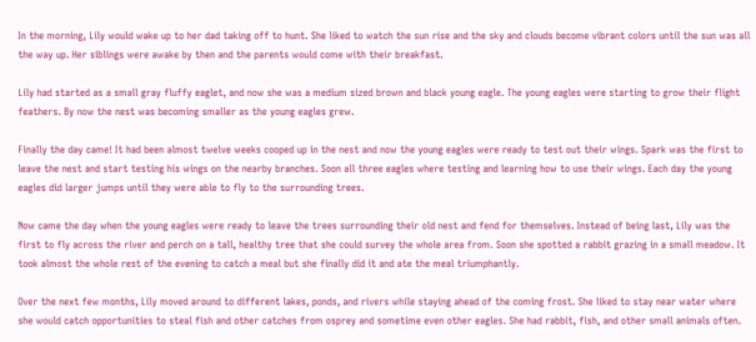In the morning, Lily would wake up to her dad taking off to hunt. She liked to watch the sun rise and the sky and clouds become vibrant colors until the sun was all the way up. Her siblings were awake by then and the parents would come with their breakfast.

Lily had started as a small gray fluffy eaglet, and now she was a medium sized brown and black young eagle. The young eagles were starting to grow their flight feathers. By now the nest was becoming smaller as the young eagles grew.

Finally the day came! It had been almost twelve weeks cooped up in the nest and now the young eagles were ready to test out their wings. Spark was the first to leave the nest and start testing his wings on the nearby branches. Soon all three eagles where testing and learning how to use their wings. Each day the young eagles did larger jumps until they were able to fly to the surrounding trees.

Now came the day when the young eagles were ready to leave the trees surrounding their old nest and fend for themselves. Instead of being last, Lily was the first to fly across the river and perch on a tall, healthy tree that she could survey the whole area from. Soon she spotted a rabbit grazing in a small meadow. It took almost the whole rest of the evening to catch a meal but she finally did it and ate the meal triumphantly.

Over the next few months, Lily moved around to different lakes, ponds, and rivers while staying ahead of the coming frost. She liked to stay near water where she would catch opportunities to steal fish and other catches from osprey and sometime even other eagles. She had rabbit, fish, and other small animals often.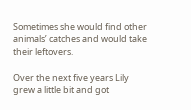Sometimes she would find other animals’ catches and would take their leftovers.

Over the next five years Lily grew a little bit and got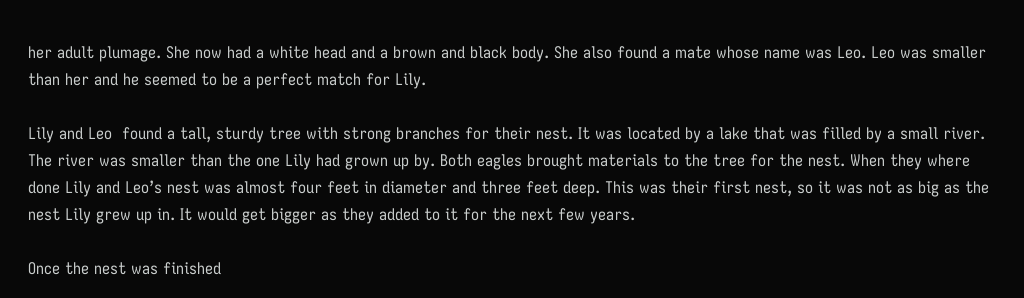her adult plumage. She now had a white head and a brown and black body. She also found a mate whose name was Leo. Leo was smaller than her and he seemed to be a perfect match for Lily.

Lily and Leo  found a tall, sturdy tree with strong branches for their nest. It was located by a lake that was filled by a small river. The river was smaller than the one Lily had grown up by. Both eagles brought materials to the tree for the nest. When they where done Lily and Leo’s nest was almost four feet in diameter and three feet deep. This was their first nest, so it was not as big as the nest Lily grew up in. It would get bigger as they added to it for the next few years.

Once the nest was finished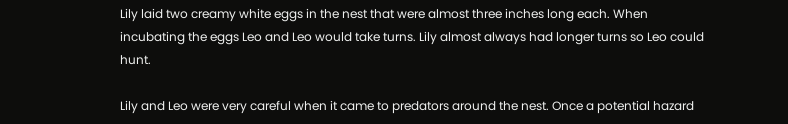Lily laid two creamy white eggs in the nest that were almost three inches long each. When incubating the eggs Leo and Leo would take turns. Lily almost always had longer turns so Leo could hunt.

Lily and Leo were very careful when it came to predators around the nest. Once a potential hazard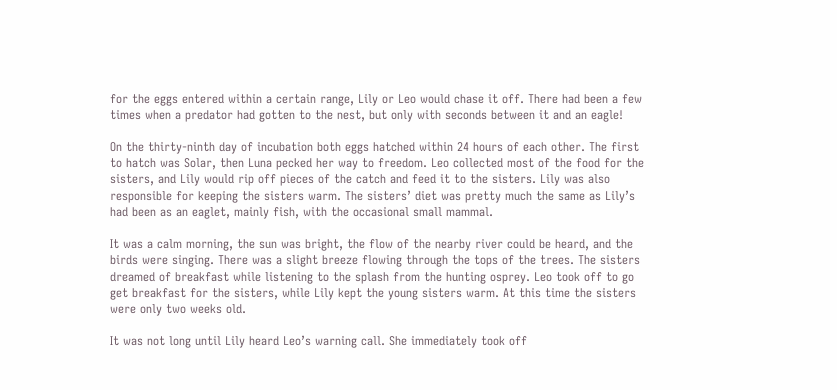for the eggs entered within a certain range, Lily or Leo would chase it off. There had been a few times when a predator had gotten to the nest, but only with seconds between it and an eagle!

On the thirty-ninth day of incubation both eggs hatched within 24 hours of each other. The first to hatch was Solar, then Luna pecked her way to freedom. Leo collected most of the food for the sisters, and Lily would rip off pieces of the catch and feed it to the sisters. Lily was also responsible for keeping the sisters warm. The sisters’ diet was pretty much the same as Lily’s had been as an eaglet, mainly fish, with the occasional small mammal.

It was a calm morning, the sun was bright, the flow of the nearby river could be heard, and the birds were singing. There was a slight breeze flowing through the tops of the trees. The sisters dreamed of breakfast while listening to the splash from the hunting osprey. Leo took off to go get breakfast for the sisters, while Lily kept the young sisters warm. At this time the sisters were only two weeks old.

It was not long until Lily heard Leo’s warning call. She immediately took off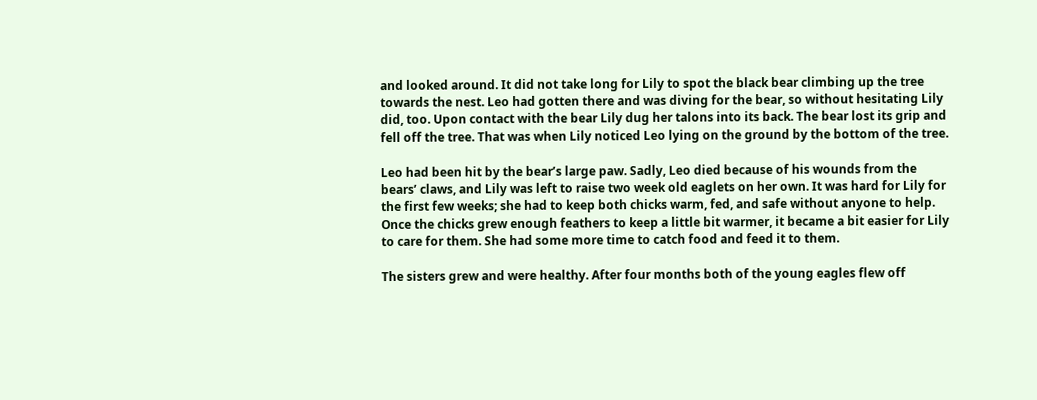and looked around. It did not take long for Lily to spot the black bear climbing up the tree towards the nest. Leo had gotten there and was diving for the bear, so without hesitating Lily did, too. Upon contact with the bear Lily dug her talons into its back. The bear lost its grip and fell off the tree. That was when Lily noticed Leo lying on the ground by the bottom of the tree.

Leo had been hit by the bear’s large paw. Sadly, Leo died because of his wounds from the bears’ claws, and Lily was left to raise two week old eaglets on her own. It was hard for Lily for the first few weeks; she had to keep both chicks warm, fed, and safe without anyone to help. Once the chicks grew enough feathers to keep a little bit warmer, it became a bit easier for Lily to care for them. She had some more time to catch food and feed it to them.

The sisters grew and were healthy. After four months both of the young eagles flew off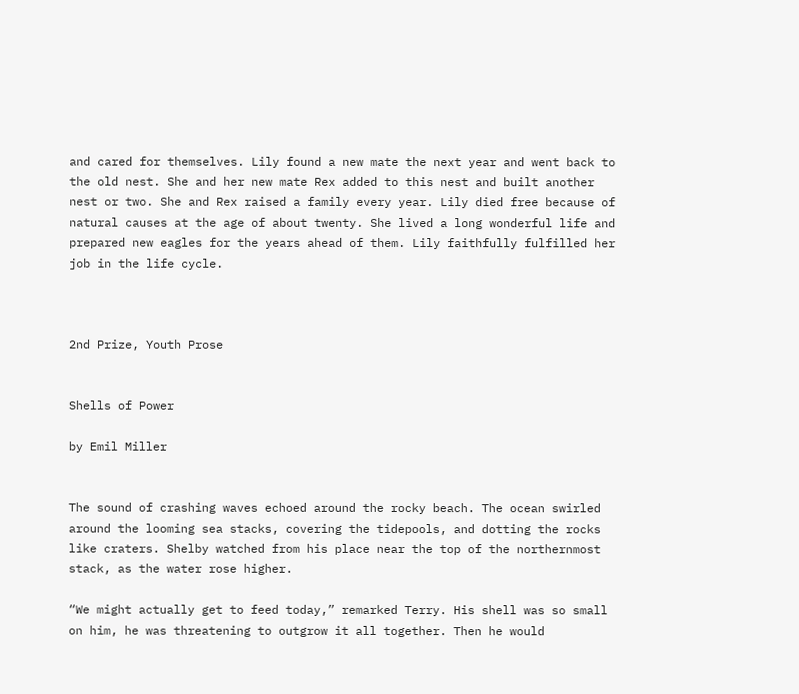and cared for themselves. Lily found a new mate the next year and went back to the old nest. She and her new mate Rex added to this nest and built another nest or two. She and Rex raised a family every year. Lily died free because of natural causes at the age of about twenty. She lived a long wonderful life and prepared new eagles for the years ahead of them. Lily faithfully fulfilled her job in the life cycle.



2nd Prize, Youth Prose


Shells of Power

by Emil Miller


The sound of crashing waves echoed around the rocky beach. The ocean swirled around the looming sea stacks, covering the tidepools, and dotting the rocks like craters. Shelby watched from his place near the top of the northernmost stack, as the water rose higher.

“We might actually get to feed today,” remarked Terry. His shell was so small on him, he was threatening to outgrow it all together. Then he would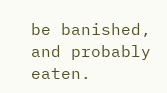be banished, and probably eaten.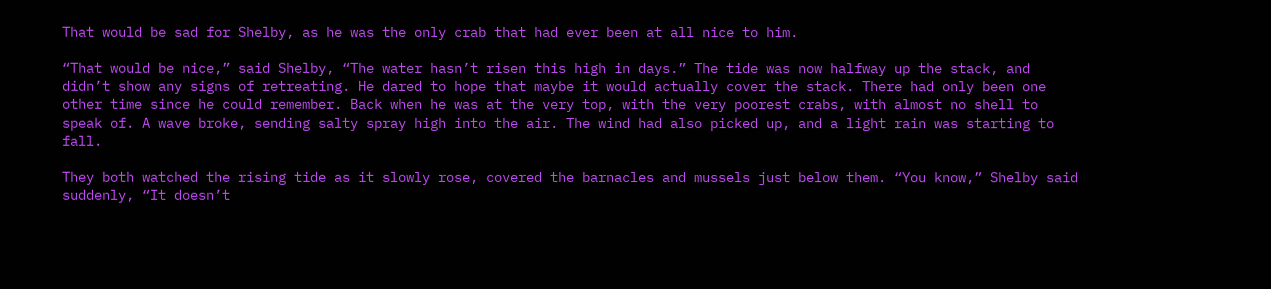That would be sad for Shelby, as he was the only crab that had ever been at all nice to him.

“That would be nice,” said Shelby, “The water hasn’t risen this high in days.” The tide was now halfway up the stack, and didn’t show any signs of retreating. He dared to hope that maybe it would actually cover the stack. There had only been one other time since he could remember. Back when he was at the very top, with the very poorest crabs, with almost no shell to speak of. A wave broke, sending salty spray high into the air. The wind had also picked up, and a light rain was starting to fall.

They both watched the rising tide as it slowly rose, covered the barnacles and mussels just below them. “You know,” Shelby said suddenly, “It doesn’t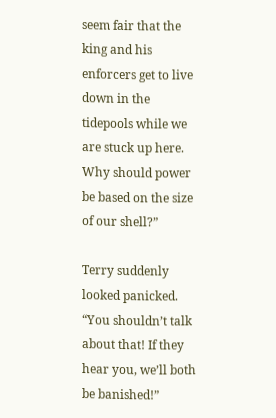seem fair that the king and his enforcers get to live down in the tidepools while we are stuck up here. Why should power be based on the size of our shell?”

Terry suddenly looked panicked. “You shouldn’t talk about that! If they hear you, we’ll both be banished!”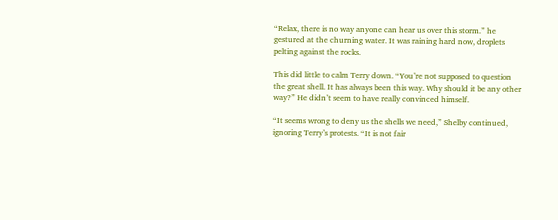“Relax, there is no way anyone can hear us over this storm.” he gestured at the churning water. It was raining hard now, droplets pelting against the rocks.

This did little to calm Terry down. “You’re not supposed to question the great shell. It has always been this way. Why should it be any other way?” He didn’t seem to have really convinced himself.

“It seems wrong to deny us the shells we need,” Shelby continued, ignoring Terry’s protests. “It is not fair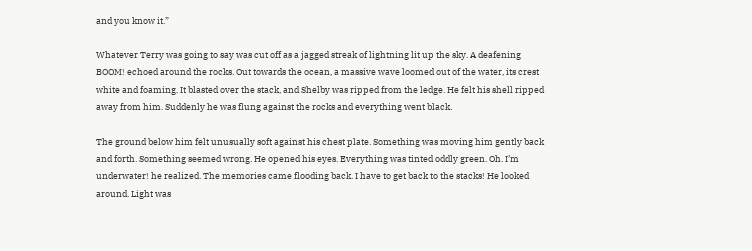and you know it.”

Whatever Terry was going to say was cut off as a jagged streak of lightning lit up the sky. A deafening BOOM! echoed around the rocks. Out towards the ocean, a massive wave loomed out of the water, its crest white and foaming. It blasted over the stack, and Shelby was ripped from the ledge. He felt his shell ripped away from him. Suddenly he was flung against the rocks and everything went black.

The ground below him felt unusually soft against his chest plate. Something was moving him gently back and forth. Something seemed wrong. He opened his eyes. Everything was tinted oddly green. Oh. I’m underwater! he realized. The memories came flooding back. I have to get back to the stacks! He looked around. Light was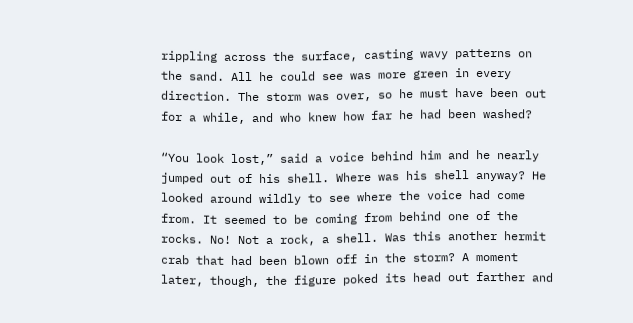rippling across the surface, casting wavy patterns on the sand. All he could see was more green in every direction. The storm was over, so he must have been out for a while, and who knew how far he had been washed?

“You look lost,” said a voice behind him and he nearly jumped out of his shell. Where was his shell anyway? He looked around wildly to see where the voice had come from. It seemed to be coming from behind one of the rocks. No! Not a rock, a shell. Was this another hermit crab that had been blown off in the storm? A moment later, though, the figure poked its head out farther and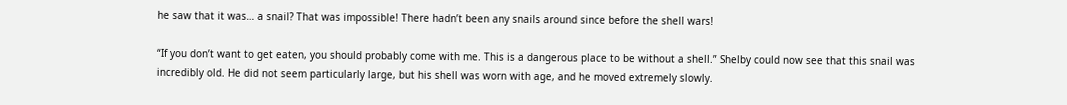he saw that it was… a snail? That was impossible! There hadn’t been any snails around since before the shell wars!

“If you don’t want to get eaten, you should probably come with me. This is a dangerous place to be without a shell.” Shelby could now see that this snail was incredibly old. He did not seem particularly large, but his shell was worn with age, and he moved extremely slowly.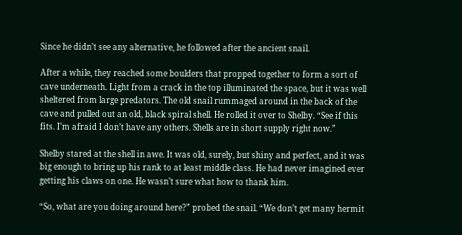Since he didn’t see any alternative, he followed after the ancient snail.

After a while, they reached some boulders that propped together to form a sort of cave underneath. Light from a crack in the top illuminated the space, but it was well sheltered from large predators. The old snail rummaged around in the back of the cave and pulled out an old, black spiral shell. He rolled it over to Shelby. “See if this fits. I’m afraid I don’t have any others. Shells are in short supply right now.”

Shelby stared at the shell in awe. It was old, surely, but shiny and perfect, and it was big enough to bring up his rank to at least middle class. He had never imagined ever getting his claws on one. He wasn’t sure what how to thank him.

“So, what are you doing around here?” probed the snail. “We don’t get many hermit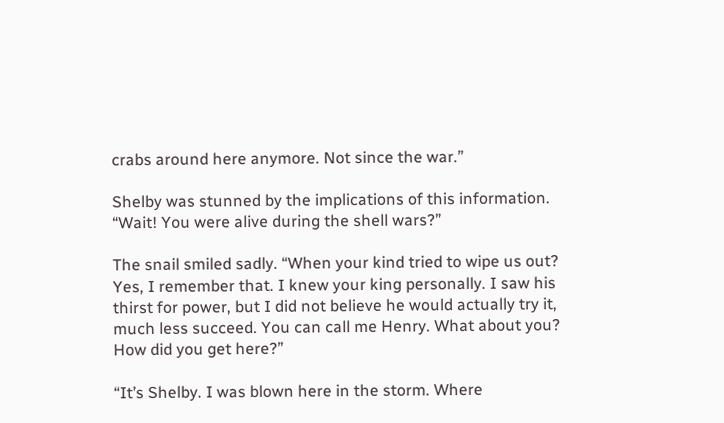crabs around here anymore. Not since the war.”

Shelby was stunned by the implications of this information. “Wait! You were alive during the shell wars?”

The snail smiled sadly. “When your kind tried to wipe us out? Yes, I remember that. I knew your king personally. I saw his thirst for power, but I did not believe he would actually try it, much less succeed. You can call me Henry. What about you? How did you get here?”

“It’s Shelby. I was blown here in the storm. Where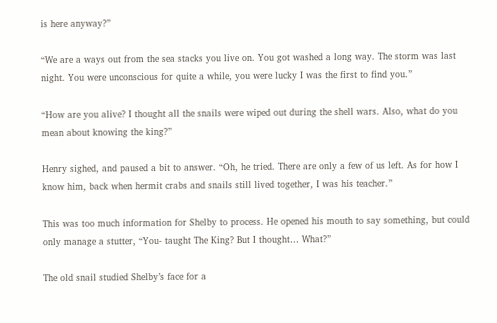is here anyway?”

“We are a ways out from the sea stacks you live on. You got washed a long way. The storm was last night. You were unconscious for quite a while, you were lucky I was the first to find you.”

“How are you alive? I thought all the snails were wiped out during the shell wars. Also, what do you mean about knowing the king?”

Henry sighed, and paused a bit to answer. “Oh, he tried. There are only a few of us left. As for how I know him, back when hermit crabs and snails still lived together, I was his teacher.”

This was too much information for Shelby to process. He opened his mouth to say something, but could only manage a stutter, “You- taught The King? But I thought… What?”

The old snail studied Shelby’s face for a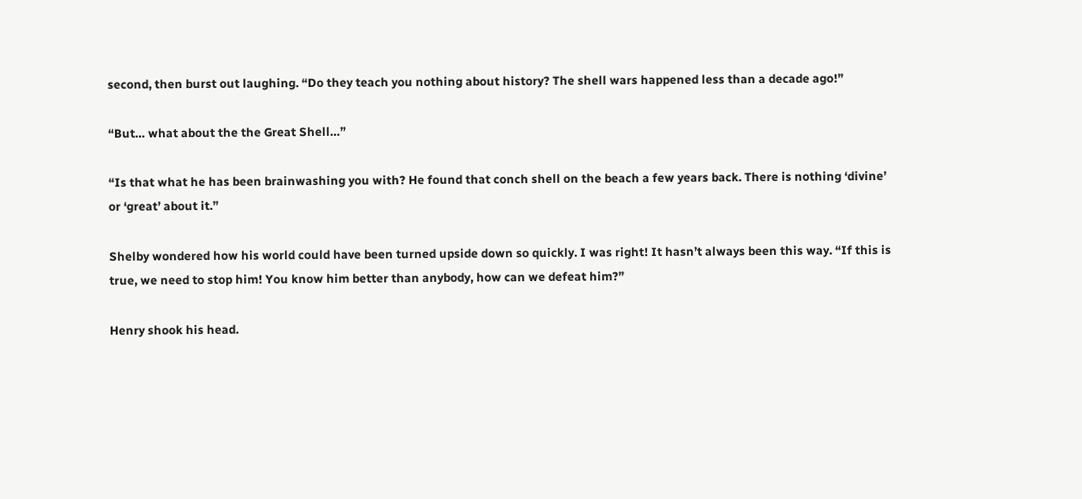second, then burst out laughing. “Do they teach you nothing about history? The shell wars happened less than a decade ago!”

“But… what about the the Great Shell…”

“Is that what he has been brainwashing you with? He found that conch shell on the beach a few years back. There is nothing ‘divine’ or ‘great’ about it.”

Shelby wondered how his world could have been turned upside down so quickly. I was right! It hasn’t always been this way. “If this is true, we need to stop him! You know him better than anybody, how can we defeat him?”

Henry shook his head.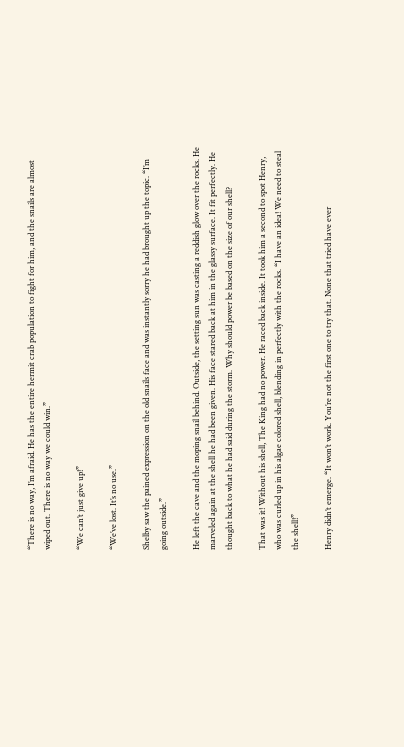“There is no way, I’m afraid. He has the entire hermit crab population to fight for him, and the snails are almost wiped out. There is no way we could win.”

“We can’t just give up!”

“We’ve lost. It’s no use.”

Shelby saw the pained expression on the old snails face and was instantly sorry he had brought up the topic. “I’m going outside.”

He left the cave and the moping snail behind. Outside, the setting sun was casting a reddish glow over the rocks. He marveled again at the shell he had been given. His face stared back at him in the glassy surface. It fit perfectly. He thought back to what he had said during the storm. Why should power be based on the size of our shell?

That was it! Without his shell, The King had no power. He raced back inside. It took him a second to spot Henry, who was curled up in his algae colored shell, blending in perfectly with the rocks. “I have an idea! We need to steal the shell!”

Henry didn’t emerge. “It won’t work. You’re not the first one to try that. None that tried have ever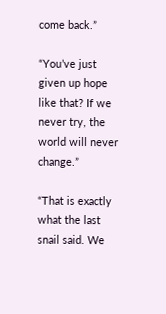come back.”

“You’ve just given up hope like that? If we never try, the world will never change.”

“That is exactly what the last snail said. We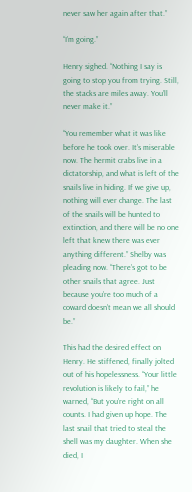never saw her again after that.”

“I’m going.”

Henry sighed. “Nothing I say is going to stop you from trying. Still, the stacks are miles away. You’ll never make it.”

“You remember what it was like before he took over. It’s miserable now. The hermit crabs live in a dictatorship, and what is left of the snails live in hiding. If we give up, nothing will ever change. The last of the snails will be hunted to extinction, and there will be no one left that knew there was ever anything different.” Shelby was pleading now. “There’s got to be other snails that agree. Just because you’re too much of a coward doesn’t mean we all should be.”

This had the desired effect on Henry. He stiffened, finally jolted out of his hopelessness. “Your little revolution is likely to fail,” he warned, “But you’re right on all counts. I had given up hope. The last snail that tried to steal the shell was my daughter. When she died, I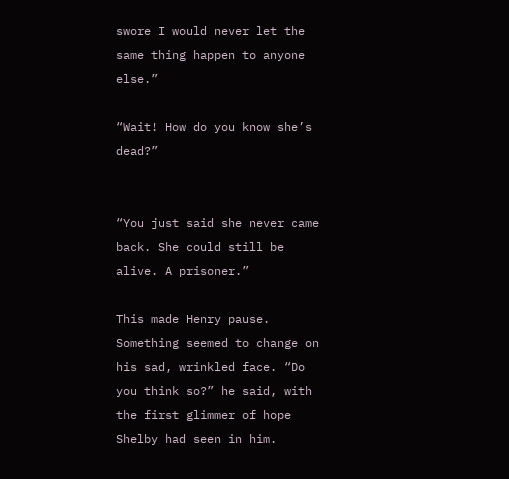swore I would never let the same thing happen to anyone else.”

“Wait! How do you know she’s dead?”


“You just said she never came back. She could still be alive. A prisoner.”

This made Henry pause. Something seemed to change on his sad, wrinkled face. “Do you think so?” he said, with the first glimmer of hope Shelby had seen in him.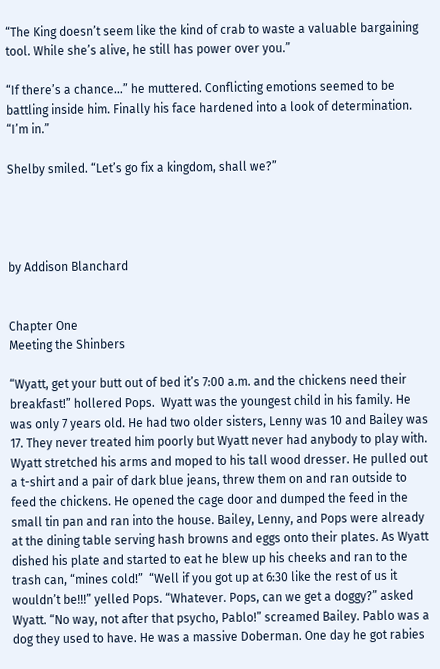“The King doesn’t seem like the kind of crab to waste a valuable bargaining tool. While she’s alive, he still has power over you.”

“If there’s a chance…” he muttered. Conflicting emotions seemed to be battling inside him. Finally his face hardened into a look of determination. “I’m in.”

Shelby smiled. “Let’s go fix a kingdom, shall we?”




by Addison Blanchard


Chapter One
Meeting the Shinbers

“Wyatt, get your butt out of bed it’s 7:00 a.m. and the chickens need their breakfast!” hollered Pops.  Wyatt was the youngest child in his family. He was only 7 years old. He had two older sisters, Lenny was 10 and Bailey was 17. They never treated him poorly but Wyatt never had anybody to play with. Wyatt stretched his arms and moped to his tall wood dresser. He pulled out a t-shirt and a pair of dark blue jeans, threw them on and ran outside to feed the chickens. He opened the cage door and dumped the feed in the small tin pan and ran into the house. Bailey, Lenny, and Pops were already at the dining table serving hash browns and eggs onto their plates. As Wyatt dished his plate and started to eat he blew up his cheeks and ran to the trash can, “mines cold!”  “Well if you got up at 6:30 like the rest of us it wouldn’t be!!!” yelled Pops. “Whatever. Pops, can we get a doggy?” asked Wyatt. “No way, not after that psycho, Pablo!” screamed Bailey. Pablo was a dog they used to have. He was a massive Doberman. One day he got rabies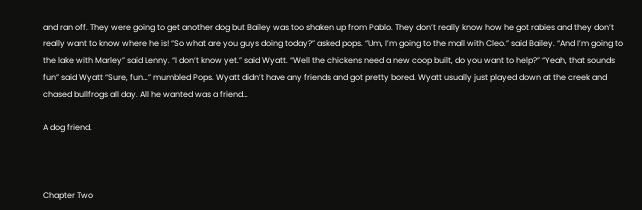and ran off. They were going to get another dog but Bailey was too shaken up from Pablo. They don’t really know how he got rabies and they don’t really want to know where he is! “So what are you guys doing today?” asked pops. “Um, I’m going to the mall with Cleo.” said Bailey. “And I’m going to the lake with Marley” said Lenny. “I don’t know yet.” said Wyatt. “Well the chickens need a new coop built, do you want to help?” “Yeah, that sounds fun” said Wyatt “Sure, fun…” mumbled Pops. Wyatt didn’t have any friends and got pretty bored. Wyatt usually just played down at the creek and chased bullfrogs all day. All he wanted was a friend…

A dog friend.



Chapter Two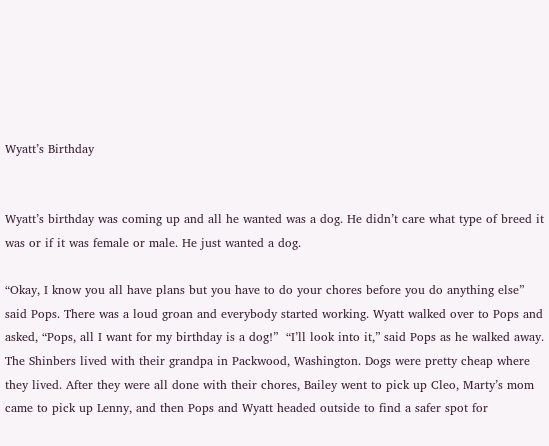Wyatt’s Birthday


Wyatt’s birthday was coming up and all he wanted was a dog. He didn’t care what type of breed it was or if it was female or male. He just wanted a dog.

“Okay, I know you all have plans but you have to do your chores before you do anything else” said Pops. There was a loud groan and everybody started working. Wyatt walked over to Pops and asked, “Pops, all I want for my birthday is a dog!”  “I’ll look into it,” said Pops as he walked away. The Shinbers lived with their grandpa in Packwood, Washington. Dogs were pretty cheap where they lived. After they were all done with their chores, Bailey went to pick up Cleo, Marty’s mom came to pick up Lenny, and then Pops and Wyatt headed outside to find a safer spot for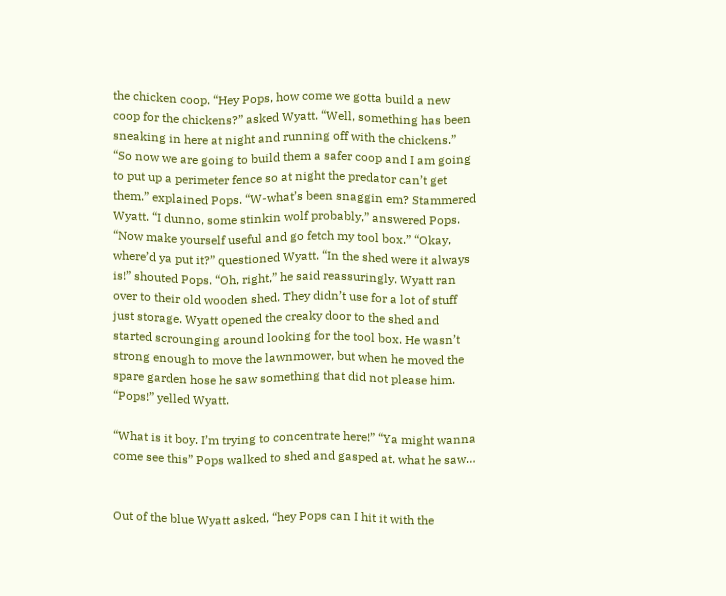the chicken coop. “Hey Pops, how come we gotta build a new coop for the chickens?” asked Wyatt. “Well, something has been sneaking in here at night and running off with the chickens.” “So now we are going to build them a safer coop and I am going to put up a perimeter fence so at night the predator can’t get them.” explained Pops. “W-what’s been snaggin em? Stammered Wyatt. “I dunno, some stinkin wolf probably,” answered Pops. “Now make yourself useful and go fetch my tool box.” “Okay, where’d ya put it?” questioned Wyatt. “In the shed were it always is!” shouted Pops. “Oh, right,” he said reassuringly. Wyatt ran over to their old wooden shed. They didn’t use for a lot of stuff just storage. Wyatt opened the creaky door to the shed and started scrounging around looking for the tool box. He wasn’t strong enough to move the lawnmower, but when he moved the spare garden hose he saw something that did not please him. “Pops!” yelled Wyatt.

“What is it boy. I’m trying to concentrate here!” “Ya might wanna come see this” Pops walked to shed and gasped at. what he saw…


Out of the blue Wyatt asked, “hey Pops can I hit it with the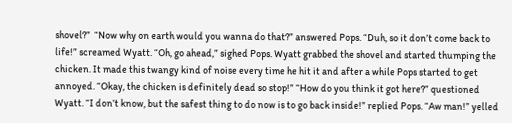shovel?”  “Now why on earth would you wanna do that?” answered Pops. “Duh, so it don’t come back to life!” screamed Wyatt. “Oh, go ahead,” sighed Pops. Wyatt grabbed the shovel and started thumping the chicken. It made this twangy kind of noise every time he hit it and after a while Pops started to get annoyed. “Okay, the chicken is definitely dead so stop!” “How do you think it got here?” questioned Wyatt. “I don’t know, but the safest thing to do now is to go back inside!” replied Pops. “Aw man!” yelled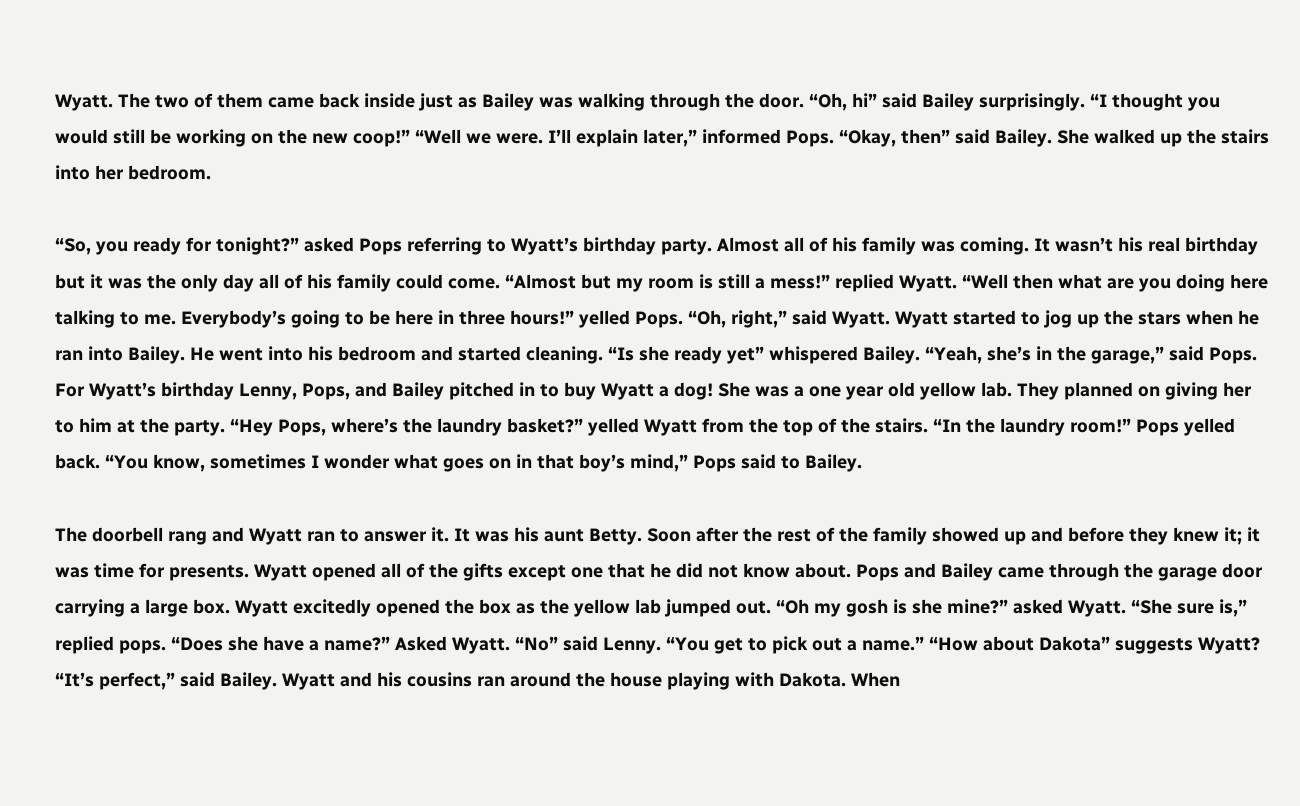Wyatt. The two of them came back inside just as Bailey was walking through the door. “Oh, hi” said Bailey surprisingly. “I thought you would still be working on the new coop!” “Well we were. I’ll explain later,” informed Pops. “Okay, then” said Bailey. She walked up the stairs into her bedroom.

“So, you ready for tonight?” asked Pops referring to Wyatt’s birthday party. Almost all of his family was coming. It wasn’t his real birthday but it was the only day all of his family could come. “Almost but my room is still a mess!” replied Wyatt. “Well then what are you doing here talking to me. Everybody’s going to be here in three hours!” yelled Pops. “Oh, right,” said Wyatt. Wyatt started to jog up the stars when he ran into Bailey. He went into his bedroom and started cleaning. “Is she ready yet” whispered Bailey. “Yeah, she’s in the garage,” said Pops. For Wyatt’s birthday Lenny, Pops, and Bailey pitched in to buy Wyatt a dog! She was a one year old yellow lab. They planned on giving her to him at the party. “Hey Pops, where’s the laundry basket?” yelled Wyatt from the top of the stairs. “In the laundry room!” Pops yelled back. “You know, sometimes I wonder what goes on in that boy’s mind,” Pops said to Bailey.

The doorbell rang and Wyatt ran to answer it. It was his aunt Betty. Soon after the rest of the family showed up and before they knew it; it was time for presents. Wyatt opened all of the gifts except one that he did not know about. Pops and Bailey came through the garage door carrying a large box. Wyatt excitedly opened the box as the yellow lab jumped out. “Oh my gosh is she mine?” asked Wyatt. “She sure is,” replied pops. “Does she have a name?” Asked Wyatt. “No” said Lenny. “You get to pick out a name.” “How about Dakota” suggests Wyatt? “It’s perfect,” said Bailey. Wyatt and his cousins ran around the house playing with Dakota. When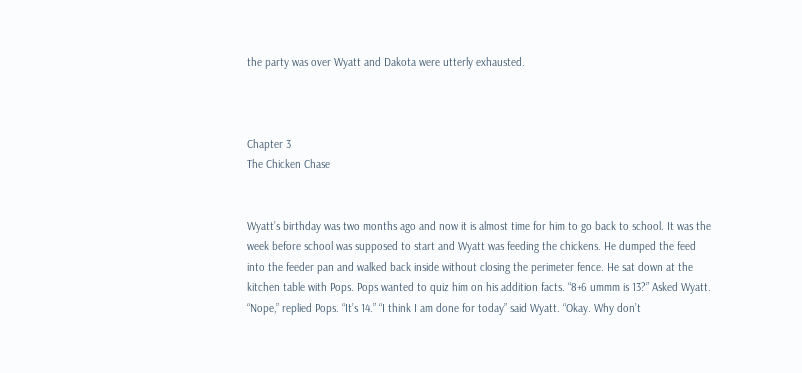the party was over Wyatt and Dakota were utterly exhausted.



Chapter 3
The Chicken Chase


Wyatt’s birthday was two months ago and now it is almost time for him to go back to school. It was the week before school was supposed to start and Wyatt was feeding the chickens. He dumped the feed into the feeder pan and walked back inside without closing the perimeter fence. He sat down at the kitchen table with Pops. Pops wanted to quiz him on his addition facts. “8+6 ummm is 13?” Asked Wyatt. “Nope,” replied Pops. “It’s 14.” “I think I am done for today” said Wyatt. “Okay. Why don’t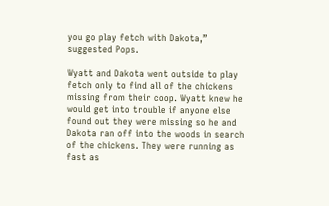you go play fetch with Dakota,” suggested Pops.

Wyatt and Dakota went outside to play fetch only to find all of the chickens missing from their coop. Wyatt knew he would get into trouble if anyone else found out they were missing so he and Dakota ran off into the woods in search of the chickens. They were running as fast as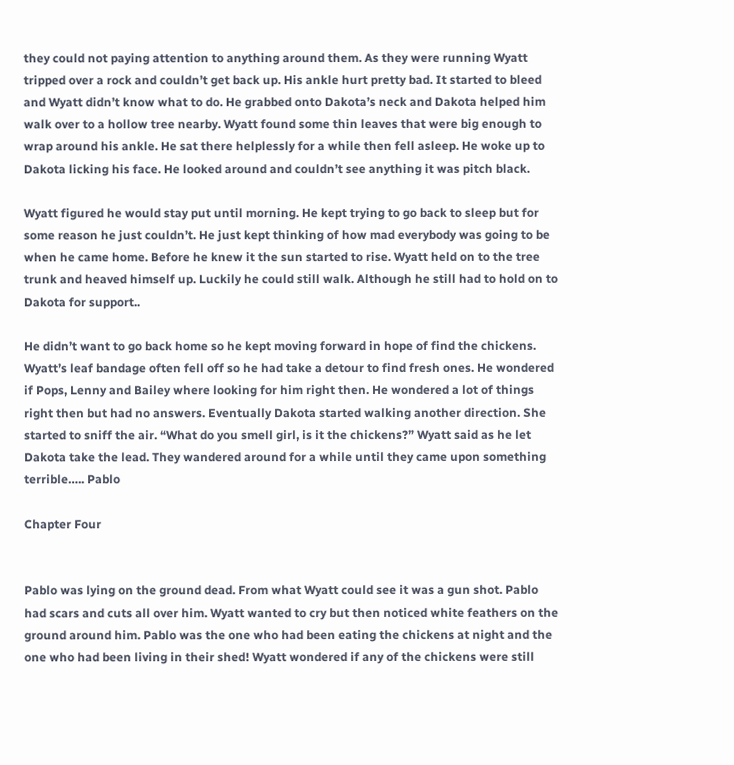they could not paying attention to anything around them. As they were running Wyatt tripped over a rock and couldn’t get back up. His ankle hurt pretty bad. It started to bleed and Wyatt didn’t know what to do. He grabbed onto Dakota’s neck and Dakota helped him walk over to a hollow tree nearby. Wyatt found some thin leaves that were big enough to wrap around his ankle. He sat there helplessly for a while then fell asleep. He woke up to Dakota licking his face. He looked around and couldn’t see anything it was pitch black.

Wyatt figured he would stay put until morning. He kept trying to go back to sleep but for some reason he just couldn’t. He just kept thinking of how mad everybody was going to be when he came home. Before he knew it the sun started to rise. Wyatt held on to the tree trunk and heaved himself up. Luckily he could still walk. Although he still had to hold on to Dakota for support..

He didn’t want to go back home so he kept moving forward in hope of find the chickens. Wyatt’s leaf bandage often fell off so he had take a detour to find fresh ones. He wondered if Pops, Lenny and Bailey where looking for him right then. He wondered a lot of things right then but had no answers. Eventually Dakota started walking another direction. She started to sniff the air. “What do you smell girl, is it the chickens?” Wyatt said as he let Dakota take the lead. They wandered around for a while until they came upon something terrible….. Pablo

Chapter Four


Pablo was lying on the ground dead. From what Wyatt could see it was a gun shot. Pablo had scars and cuts all over him. Wyatt wanted to cry but then noticed white feathers on the ground around him. Pablo was the one who had been eating the chickens at night and the one who had been living in their shed! Wyatt wondered if any of the chickens were still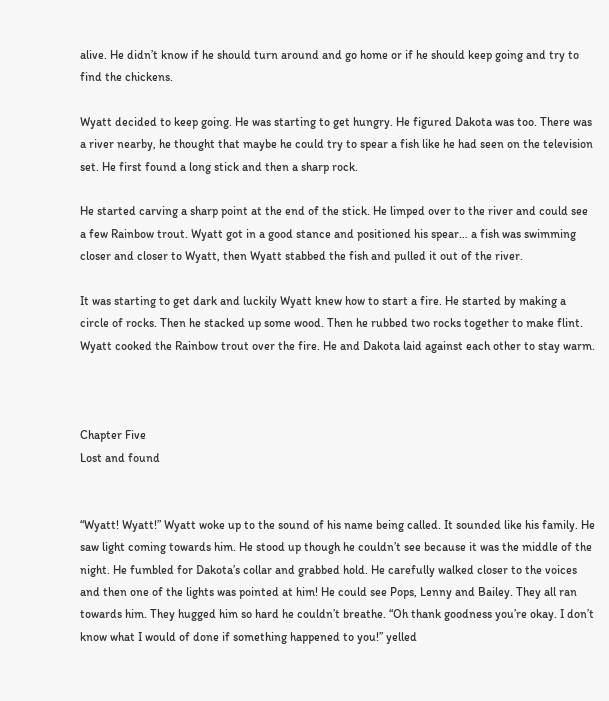alive. He didn’t know if he should turn around and go home or if he should keep going and try to find the chickens.

Wyatt decided to keep going. He was starting to get hungry. He figured Dakota was too. There was a river nearby, he thought that maybe he could try to spear a fish like he had seen on the television set. He first found a long stick and then a sharp rock.

He started carving a sharp point at the end of the stick. He limped over to the river and could see a few Rainbow trout. Wyatt got in a good stance and positioned his spear… a fish was swimming closer and closer to Wyatt, then Wyatt stabbed the fish and pulled it out of the river.

It was starting to get dark and luckily Wyatt knew how to start a fire. He started by making a circle of rocks. Then he stacked up some wood. Then he rubbed two rocks together to make flint. Wyatt cooked the Rainbow trout over the fire. He and Dakota laid against each other to stay warm.



Chapter Five
Lost and found


“Wyatt! Wyatt!” Wyatt woke up to the sound of his name being called. It sounded like his family. He saw light coming towards him. He stood up though he couldn’t see because it was the middle of the night. He fumbled for Dakota’s collar and grabbed hold. He carefully walked closer to the voices and then one of the lights was pointed at him! He could see Pops, Lenny and Bailey. They all ran towards him. They hugged him so hard he couldn’t breathe. “Oh thank goodness you’re okay. I don’t know what I would of done if something happened to you!” yelled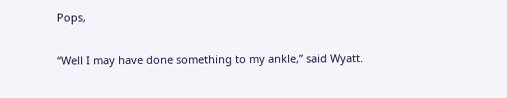Pops,

“Well I may have done something to my ankle,” said Wyatt.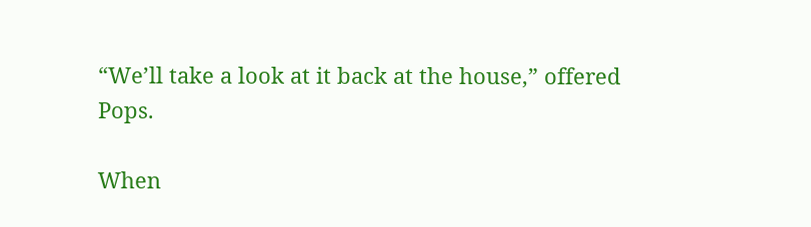“We’ll take a look at it back at the house,” offered Pops.

When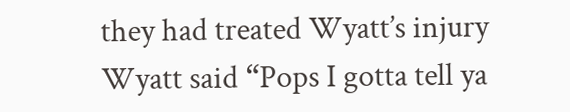they had treated Wyatt’s injury Wyatt said “Pops I gotta tell ya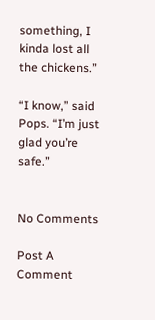something, I kinda lost all the chickens.”

“I know,” said Pops. “I’m just glad you’re safe.”


No Comments

Post A Comment